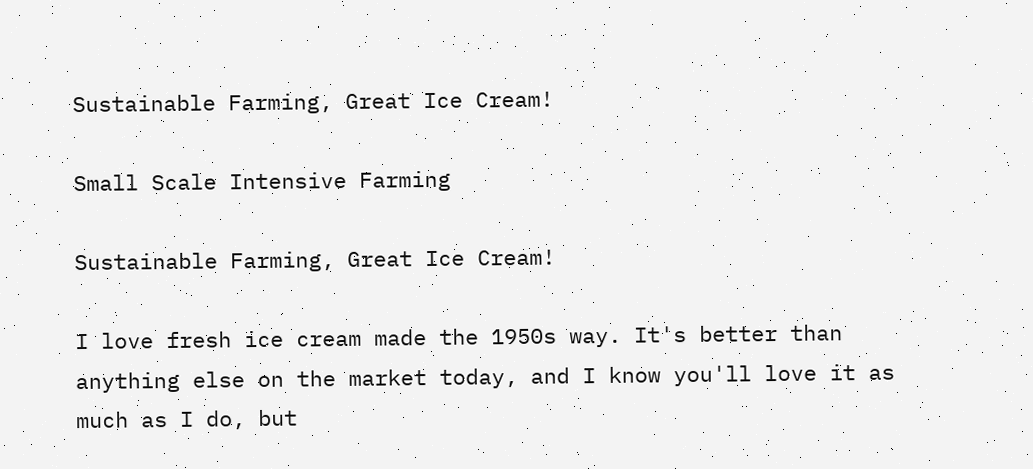Sustainable Farming, Great Ice Cream!

Small Scale Intensive Farming

Sustainable Farming, Great Ice Cream!

I love fresh ice cream made the 1950s way. It's better than anything else on the market today, and I know you'll love it as much as I do, but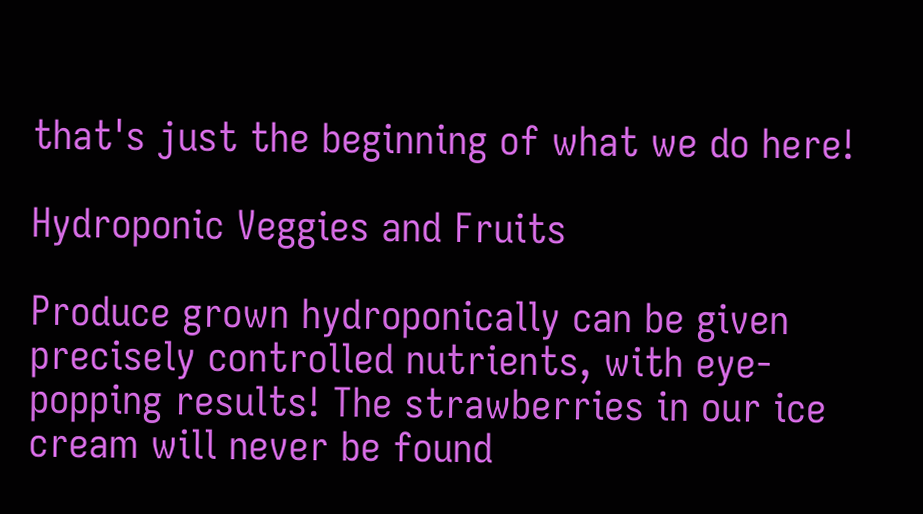that's just the beginning of what we do here!

Hydroponic Veggies and Fruits

Produce grown hydroponically can be given precisely controlled nutrients, with eye-popping results! The strawberries in our ice cream will never be found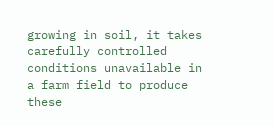growing in soil, it takes carefully controlled conditions unavailable in a farm field to produce these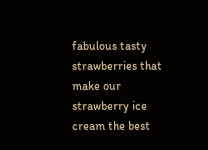fabulous tasty strawberries that make our strawberry ice cream the best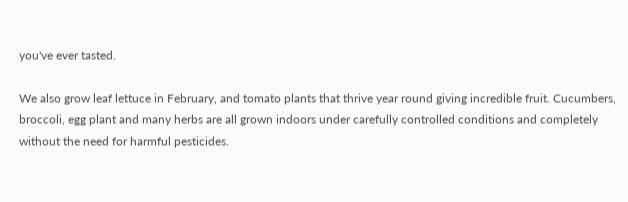you've ever tasted.

We also grow leaf lettuce in February, and tomato plants that thrive year round giving incredible fruit. Cucumbers, broccoli, egg plant and many herbs are all grown indoors under carefully controlled conditions and completely without the need for harmful pesticides.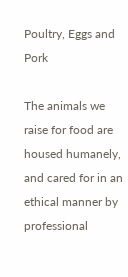Poultry, Eggs and Pork

The animals we raise for food are housed humanely, and cared for in an ethical manner by professional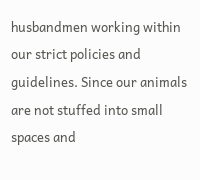husbandmen working within our strict policies and guidelines. Since our animals are not stuffed into small spaces and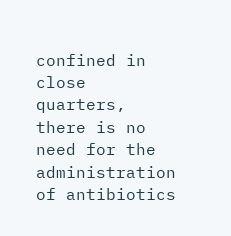confined in close quarters, there is no need for the administration of antibiotics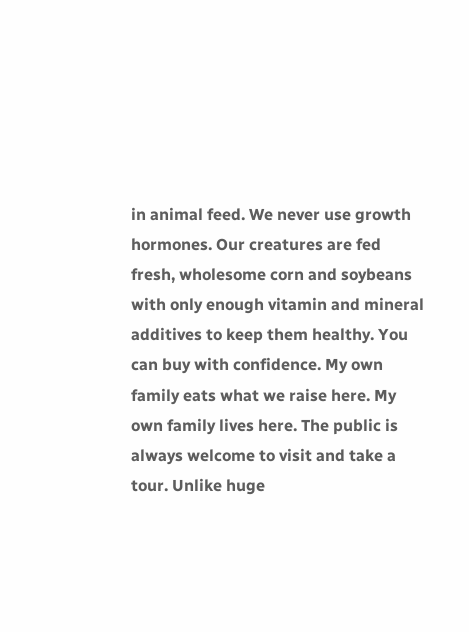in animal feed. We never use growth hormones. Our creatures are fed fresh, wholesome corn and soybeans with only enough vitamin and mineral additives to keep them healthy. You can buy with confidence. My own family eats what we raise here. My own family lives here. The public is always welcome to visit and take a tour. Unlike huge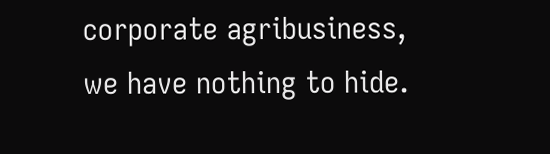corporate agribusiness, we have nothing to hide.